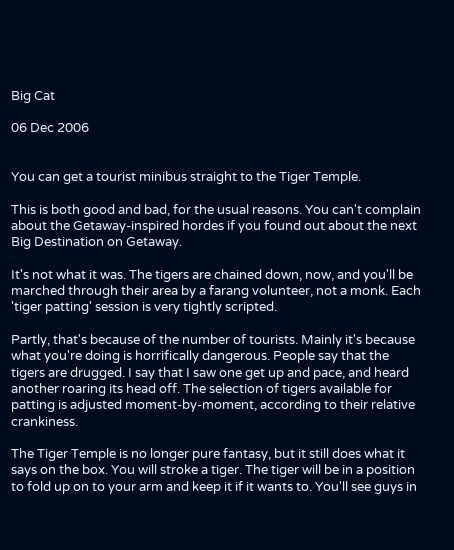Big Cat

06 Dec 2006


You can get a tourist minibus straight to the Tiger Temple.

This is both good and bad, for the usual reasons. You can't complain about the Getaway-inspired hordes if you found out about the next Big Destination on Getaway.

It's not what it was. The tigers are chained down, now, and you'll be marched through their area by a farang volunteer, not a monk. Each 'tiger patting' session is very tightly scripted.

Partly, that's because of the number of tourists. Mainly it's because what you're doing is horrifically dangerous. People say that the tigers are drugged. I say that I saw one get up and pace, and heard another roaring its head off. The selection of tigers available for patting is adjusted moment-by-moment, according to their relative crankiness.

The Tiger Temple is no longer pure fantasy, but it still does what it says on the box. You will stroke a tiger. The tiger will be in a position to fold up on to your arm and keep it if it wants to. You'll see guys in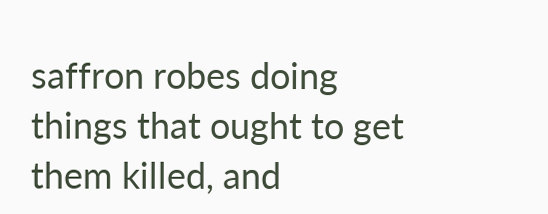saffron robes doing things that ought to get them killed, and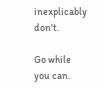inexplicably don't.

Go while you can.